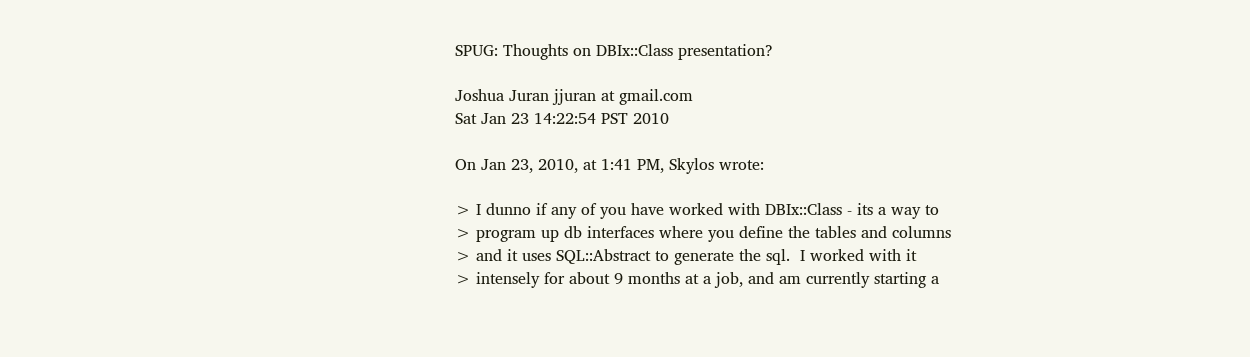SPUG: Thoughts on DBIx::Class presentation?

Joshua Juran jjuran at gmail.com
Sat Jan 23 14:22:54 PST 2010

On Jan 23, 2010, at 1:41 PM, Skylos wrote:

> I dunno if any of you have worked with DBIx::Class - its a way to
> program up db interfaces where you define the tables and columns
> and it uses SQL::Abstract to generate the sql.  I worked with it
> intensely for about 9 months at a job, and am currently starting a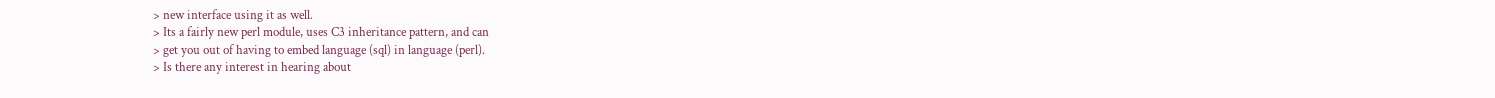> new interface using it as well.
> Its a fairly new perl module, uses C3 inheritance pattern, and can
> get you out of having to embed language (sql) in language (perl).
> Is there any interest in hearing about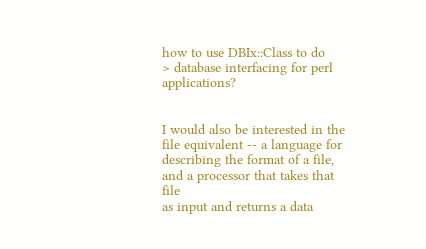how to use DBIx::Class to do
> database interfacing for perl applications?


I would also be interested in the file equivalent -- a language for
describing the format of a file, and a processor that takes that file
as input and returns a data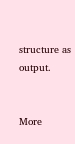structure as output.


More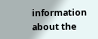information about the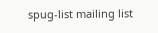spug-list mailing list